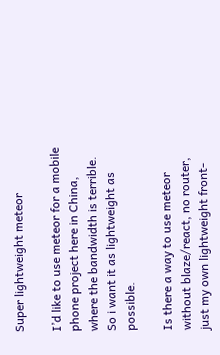Super lightweight meteor

I’d like to use meteor for a mobile phone project here in China, where the bandwidth is terrible. So i want it as lightweight as possible.

Is there a way to use meteor without blaze/react, no router, just my own lightweight front-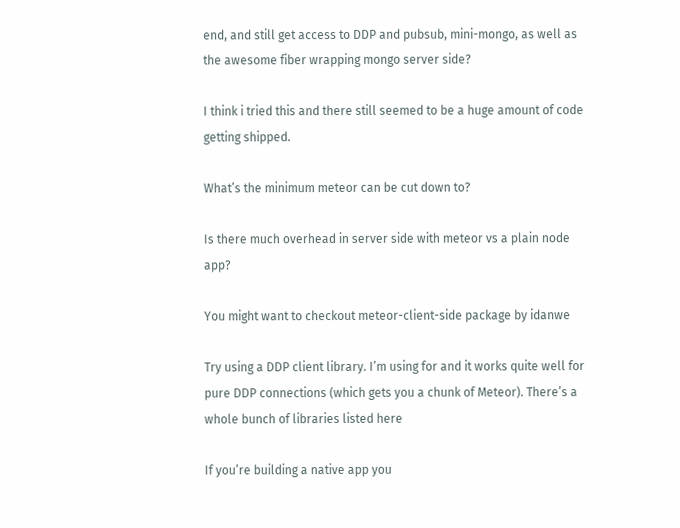end, and still get access to DDP and pubsub, mini-mongo, as well as the awesome fiber wrapping mongo server side?

I think i tried this and there still seemed to be a huge amount of code getting shipped.

What’s the minimum meteor can be cut down to?

Is there much overhead in server side with meteor vs a plain node app?

You might want to checkout meteor-client-side package by idanwe

Try using a DDP client library. I’m using for and it works quite well for pure DDP connections (which gets you a chunk of Meteor). There’s a whole bunch of libraries listed here

If you’re building a native app you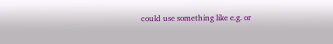could use something like e.g. or